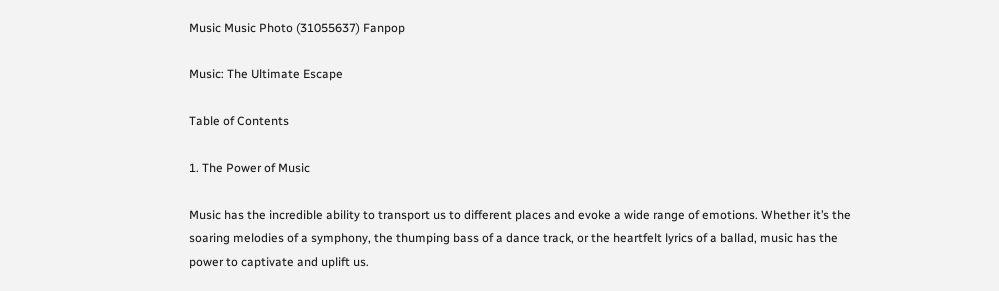Music Music Photo (31055637) Fanpop

Music: The Ultimate Escape

Table of Contents

1. The Power of Music

Music has the incredible ability to transport us to different places and evoke a wide range of emotions. Whether it’s the soaring melodies of a symphony, the thumping bass of a dance track, or the heartfelt lyrics of a ballad, music has the power to captivate and uplift us.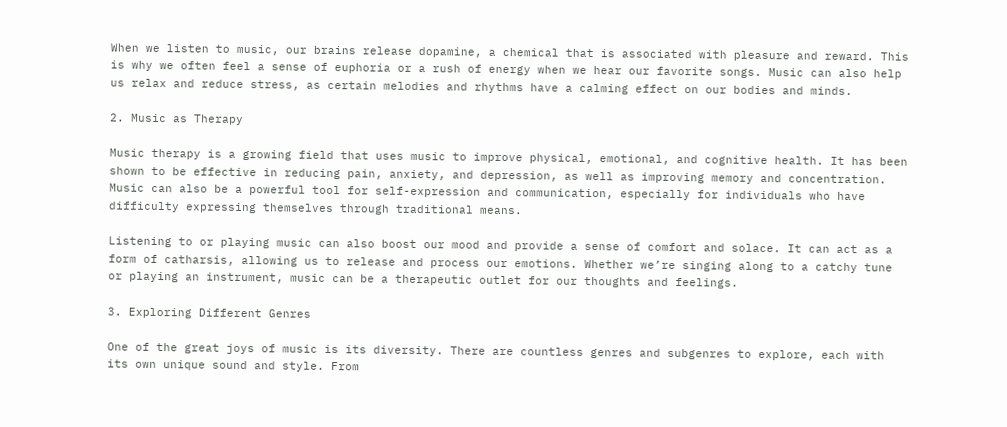When we listen to music, our brains release dopamine, a chemical that is associated with pleasure and reward. This is why we often feel a sense of euphoria or a rush of energy when we hear our favorite songs. Music can also help us relax and reduce stress, as certain melodies and rhythms have a calming effect on our bodies and minds.

2. Music as Therapy

Music therapy is a growing field that uses music to improve physical, emotional, and cognitive health. It has been shown to be effective in reducing pain, anxiety, and depression, as well as improving memory and concentration. Music can also be a powerful tool for self-expression and communication, especially for individuals who have difficulty expressing themselves through traditional means.

Listening to or playing music can also boost our mood and provide a sense of comfort and solace. It can act as a form of catharsis, allowing us to release and process our emotions. Whether we’re singing along to a catchy tune or playing an instrument, music can be a therapeutic outlet for our thoughts and feelings.

3. Exploring Different Genres

One of the great joys of music is its diversity. There are countless genres and subgenres to explore, each with its own unique sound and style. From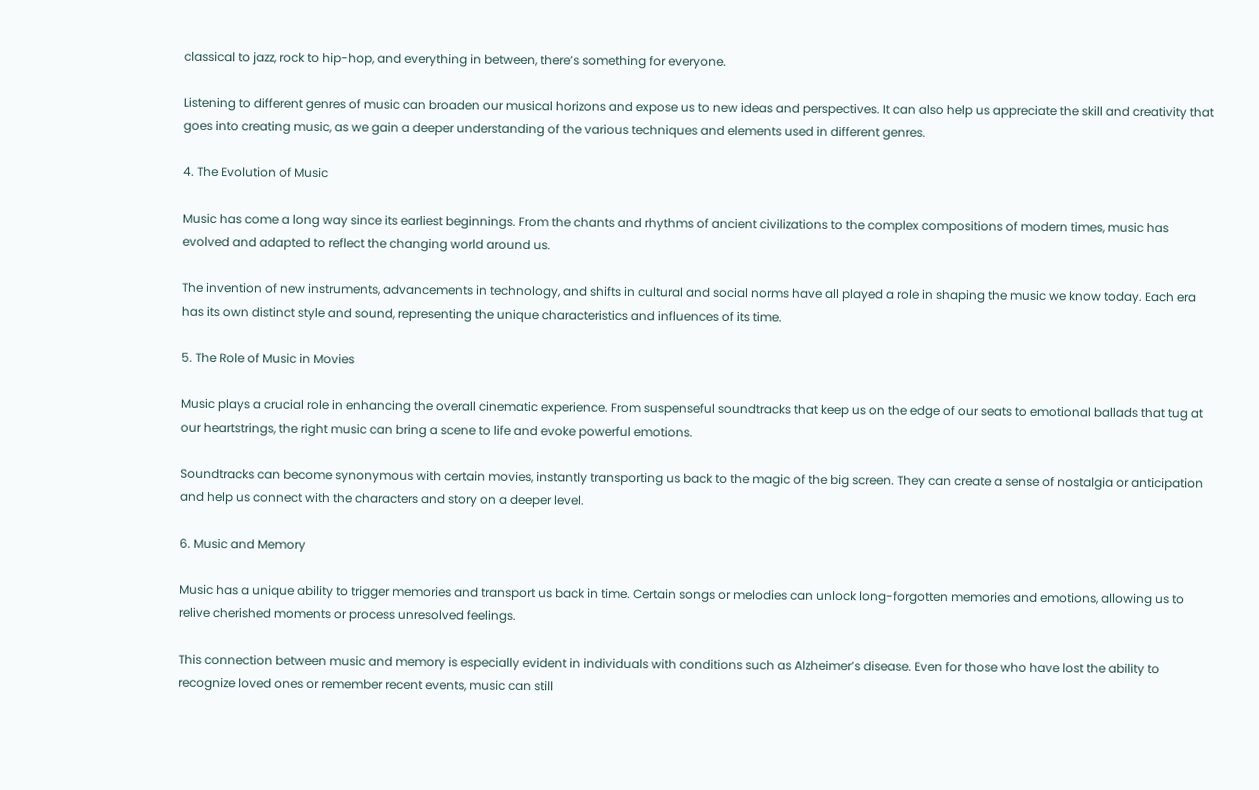classical to jazz, rock to hip-hop, and everything in between, there’s something for everyone.

Listening to different genres of music can broaden our musical horizons and expose us to new ideas and perspectives. It can also help us appreciate the skill and creativity that goes into creating music, as we gain a deeper understanding of the various techniques and elements used in different genres.

4. The Evolution of Music

Music has come a long way since its earliest beginnings. From the chants and rhythms of ancient civilizations to the complex compositions of modern times, music has evolved and adapted to reflect the changing world around us.

The invention of new instruments, advancements in technology, and shifts in cultural and social norms have all played a role in shaping the music we know today. Each era has its own distinct style and sound, representing the unique characteristics and influences of its time.

5. The Role of Music in Movies

Music plays a crucial role in enhancing the overall cinematic experience. From suspenseful soundtracks that keep us on the edge of our seats to emotional ballads that tug at our heartstrings, the right music can bring a scene to life and evoke powerful emotions.

Soundtracks can become synonymous with certain movies, instantly transporting us back to the magic of the big screen. They can create a sense of nostalgia or anticipation and help us connect with the characters and story on a deeper level.

6. Music and Memory

Music has a unique ability to trigger memories and transport us back in time. Certain songs or melodies can unlock long-forgotten memories and emotions, allowing us to relive cherished moments or process unresolved feelings.

This connection between music and memory is especially evident in individuals with conditions such as Alzheimer’s disease. Even for those who have lost the ability to recognize loved ones or remember recent events, music can still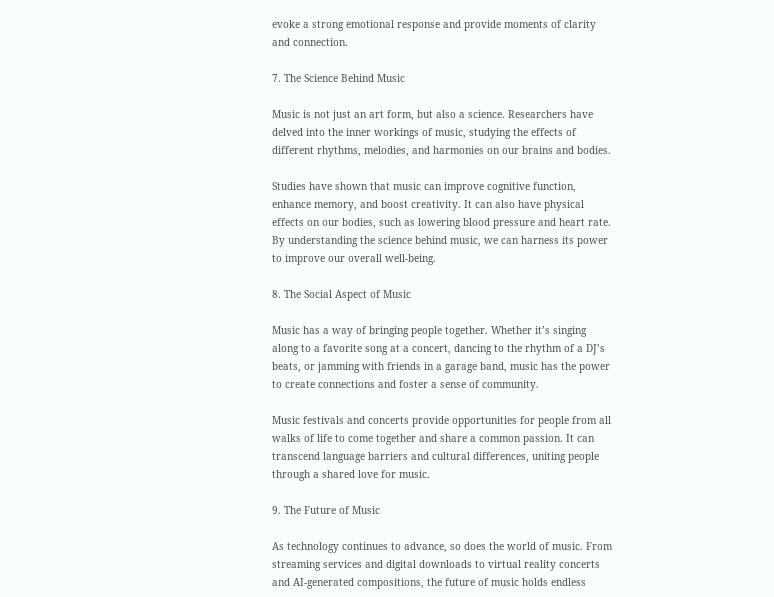evoke a strong emotional response and provide moments of clarity and connection.

7. The Science Behind Music

Music is not just an art form, but also a science. Researchers have delved into the inner workings of music, studying the effects of different rhythms, melodies, and harmonies on our brains and bodies.

Studies have shown that music can improve cognitive function, enhance memory, and boost creativity. It can also have physical effects on our bodies, such as lowering blood pressure and heart rate. By understanding the science behind music, we can harness its power to improve our overall well-being.

8. The Social Aspect of Music

Music has a way of bringing people together. Whether it’s singing along to a favorite song at a concert, dancing to the rhythm of a DJ’s beats, or jamming with friends in a garage band, music has the power to create connections and foster a sense of community.

Music festivals and concerts provide opportunities for people from all walks of life to come together and share a common passion. It can transcend language barriers and cultural differences, uniting people through a shared love for music.

9. The Future of Music

As technology continues to advance, so does the world of music. From streaming services and digital downloads to virtual reality concerts and AI-generated compositions, the future of music holds endless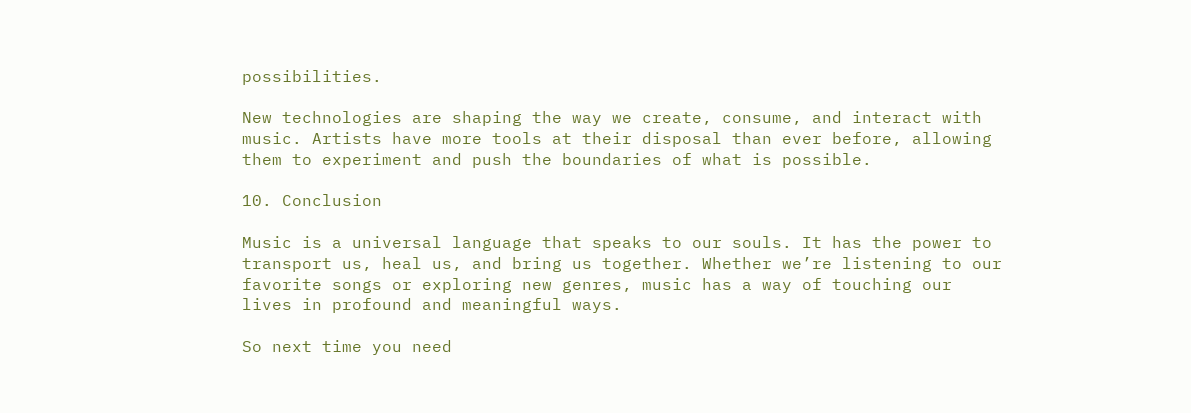possibilities.

New technologies are shaping the way we create, consume, and interact with music. Artists have more tools at their disposal than ever before, allowing them to experiment and push the boundaries of what is possible.

10. Conclusion

Music is a universal language that speaks to our souls. It has the power to transport us, heal us, and bring us together. Whether we’re listening to our favorite songs or exploring new genres, music has a way of touching our lives in profound and meaningful ways.

So next time you need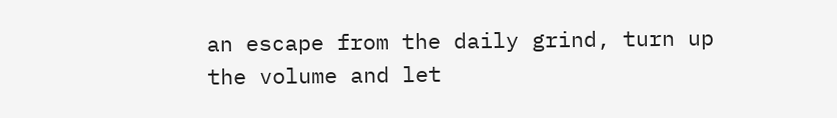an escape from the daily grind, turn up the volume and let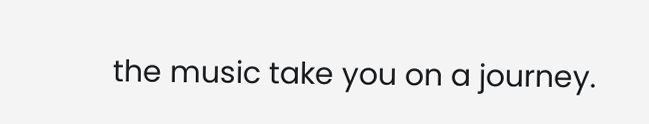the music take you on a journey.